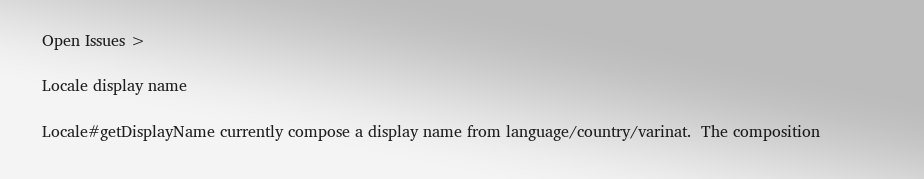Open Issues >

Locale display name

Locale#getDisplayName currently compose a display name from language/country/varinat.  The composition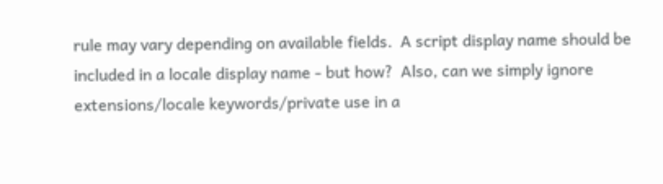rule may vary depending on available fields.  A script display name should be included in a locale display name - but how?  Also, can we simply ignore extensions/locale keywords/private use in a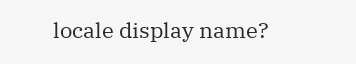locale display name?